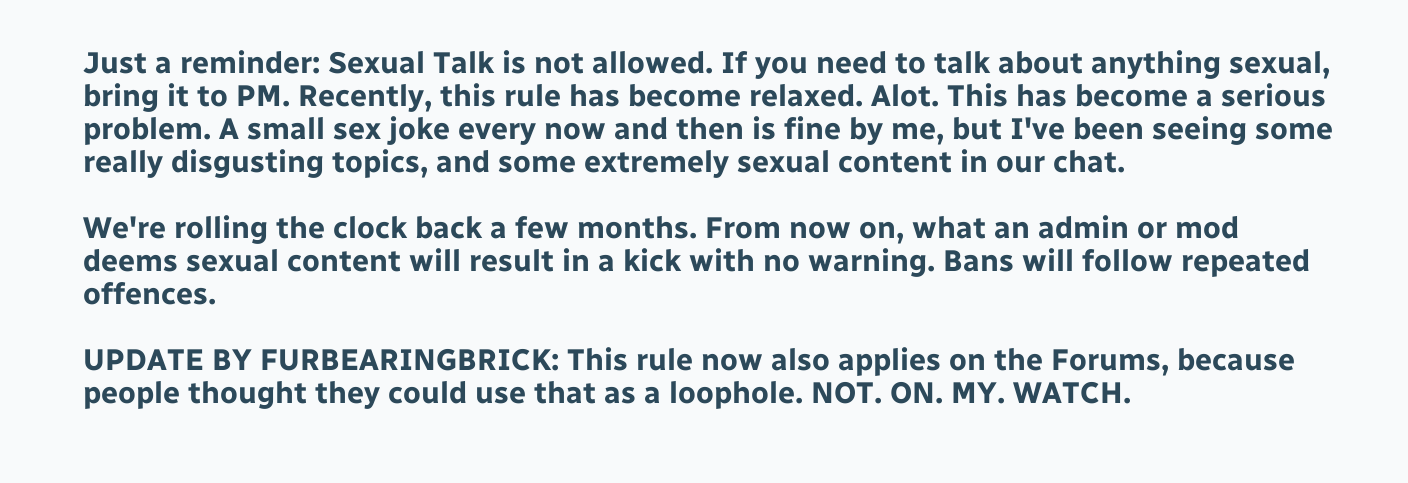Just a reminder: Sexual Talk is not allowed. If you need to talk about anything sexual, bring it to PM. Recently, this rule has become relaxed. Alot. This has become a serious problem. A small sex joke every now and then is fine by me, but I've been seeing some really disgusting topics, and some extremely sexual content in our chat.

We're rolling the clock back a few months. From now on, what an admin or mod deems sexual content will result in a kick with no warning. Bans will follow repeated offences.

UPDATE BY FURBEARINGBRICK: This rule now also applies on the Forums, because people thought they could use that as a loophole. NOT. ON. MY. WATCH.